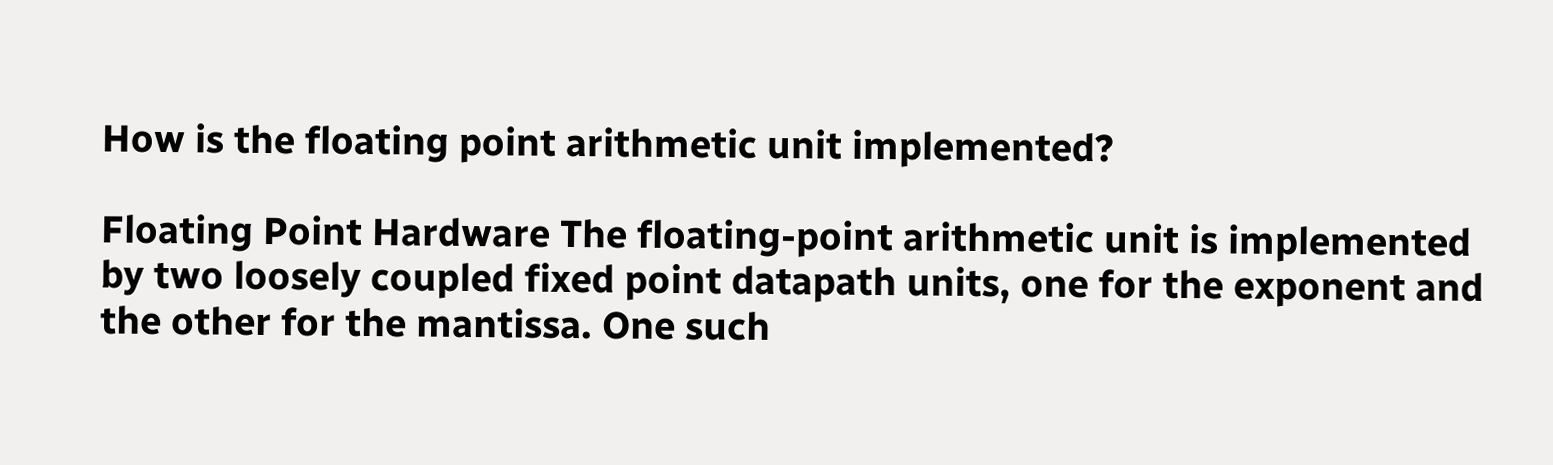How is the floating point arithmetic unit implemented?

Floating Point Hardware The floating-point arithmetic unit is implemented by two loosely coupled fixed point datapath units, one for the exponent and the other for the mantissa. One such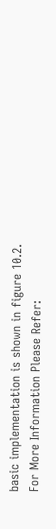basic implementation is shown in figure 10.2.
For More Information Please Refer: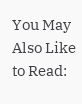You May Also Like to Read: